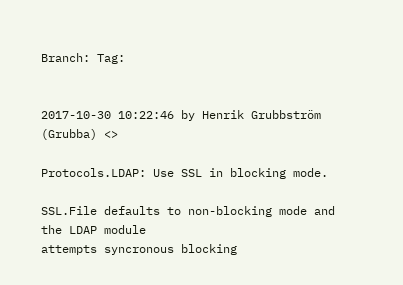Branch: Tag:


2017-10-30 10:22:46 by Henrik Grubbström (Grubba) <>

Protocols.LDAP: Use SSL in blocking mode.

SSL.File defaults to non-blocking mode and the LDAP module
attempts syncronous blocking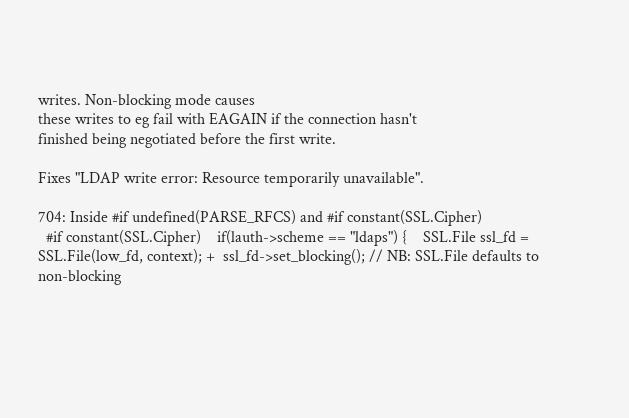writes. Non-blocking mode causes
these writes to eg fail with EAGAIN if the connection hasn't
finished being negotiated before the first write.

Fixes "LDAP write error: Resource temporarily unavailable".

704: Inside #if undefined(PARSE_RFCS) and #if constant(SSL.Cipher)
  #if constant(SSL.Cipher)    if(lauth->scheme == "ldaps") {    SSL.File ssl_fd = SSL.File(low_fd, context); +  ssl_fd->set_blocking(); // NB: SSL.File defaults to non-blocking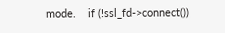mode.    if (!ssl_fd->connect())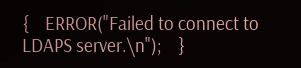{    ERROR("Failed to connect to LDAPS server.\n");    }